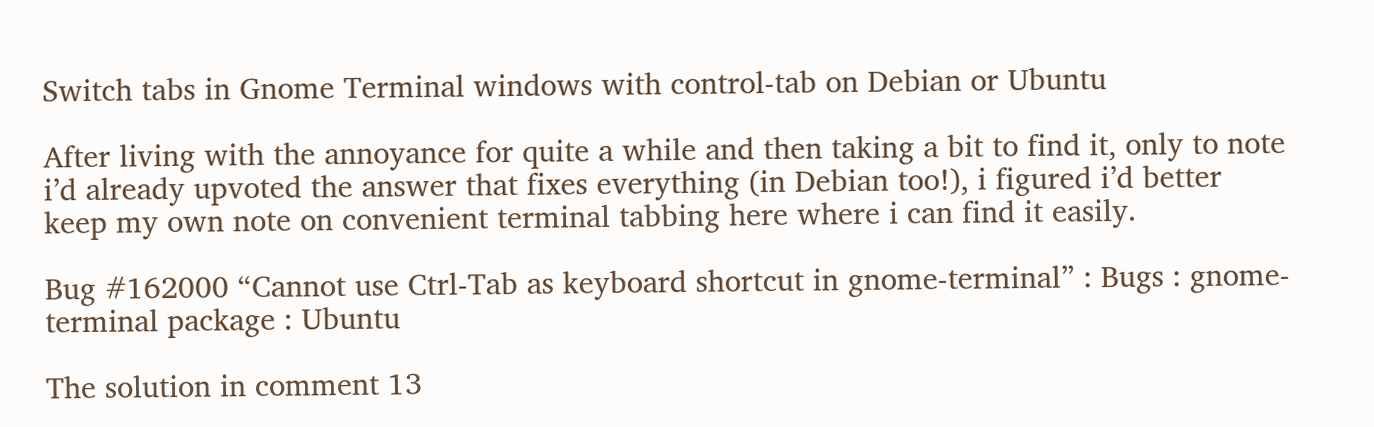Switch tabs in Gnome Terminal windows with control-tab on Debian or Ubuntu

After living with the annoyance for quite a while and then taking a bit to find it, only to note i’d already upvoted the answer that fixes everything (in Debian too!), i figured i’d better keep my own note on convenient terminal tabbing here where i can find it easily.

Bug #162000 “Cannot use Ctrl-Tab as keyboard shortcut in gnome-terminal” : Bugs : gnome-terminal package : Ubuntu

The solution in comment 13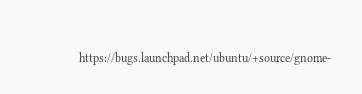https://bugs.launchpad.net/ubuntu/+source/gnome-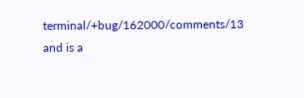terminal/+bug/162000/comments/13 and is a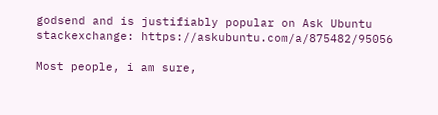godsend and is justifiably popular on Ask Ubuntu stackexchange: https://askubuntu.com/a/875482/95056

Most people, i am sure,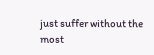just suffer without the most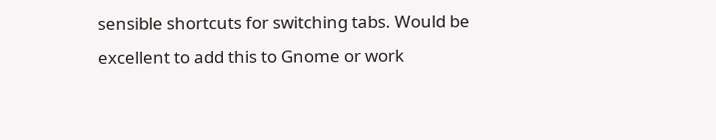sensible shortcuts for switching tabs. Would be excellent to add this to Gnome or work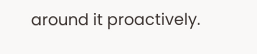around it proactively.